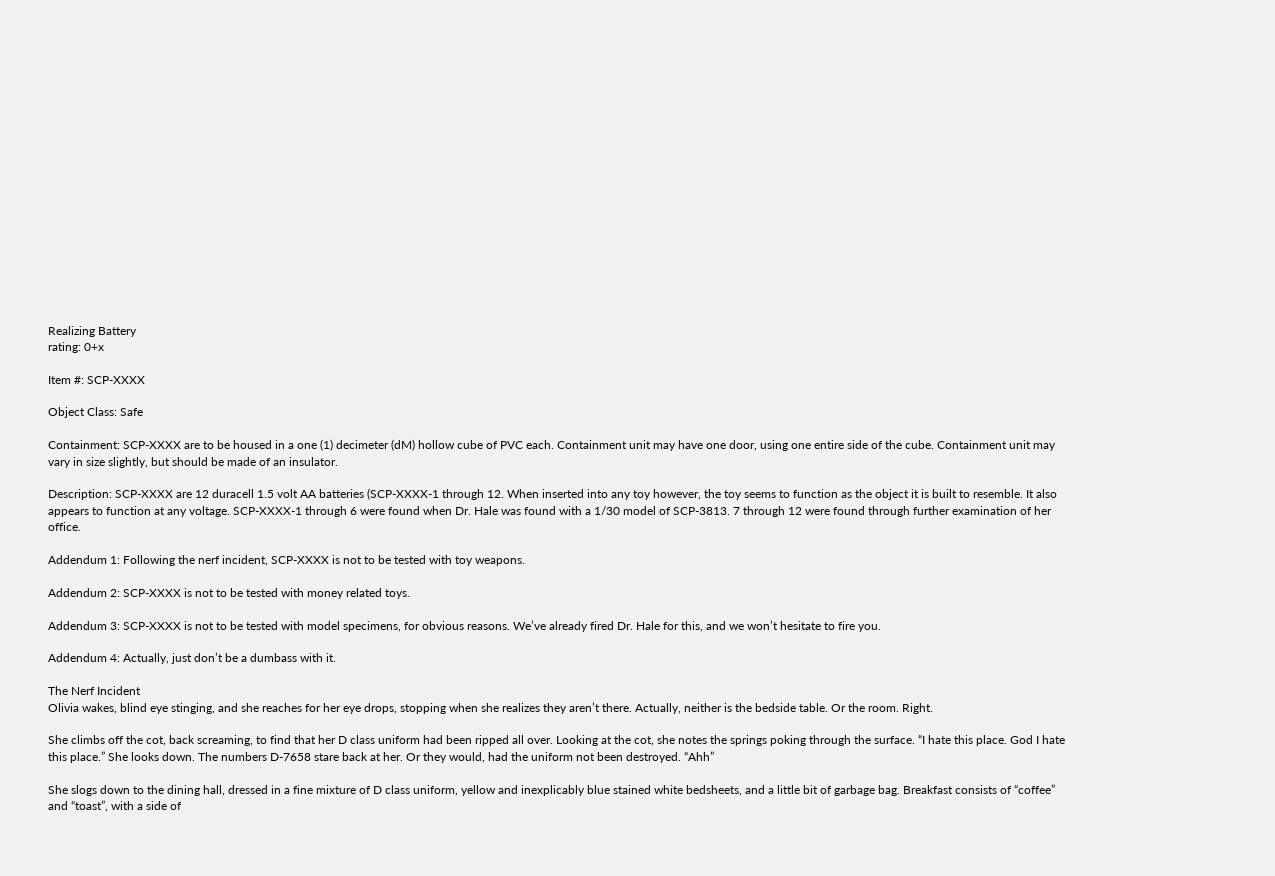Realizing Battery
rating: 0+x

Item #: SCP-XXXX

Object Class: Safe

Containment: SCP-XXXX are to be housed in a one (1) decimeter (dM) hollow cube of PVC each. Containment unit may have one door, using one entire side of the cube. Containment unit may vary in size slightly, but should be made of an insulator.

Description: SCP-XXXX are 12 duracell 1.5 volt AA batteries (SCP-XXXX-1 through 12. When inserted into any toy however, the toy seems to function as the object it is built to resemble. It also appears to function at any voltage. SCP-XXXX-1 through 6 were found when Dr. Hale was found with a 1/30 model of SCP-3813. 7 through 12 were found through further examination of her office.

Addendum 1: Following the nerf incident, SCP-XXXX is not to be tested with toy weapons.

Addendum 2: SCP-XXXX is not to be tested with money related toys.

Addendum 3: SCP-XXXX is not to be tested with model specimens, for obvious reasons. We’ve already fired Dr. Hale for this, and we won’t hesitate to fire you.

Addendum 4: Actually, just don’t be a dumbass with it.

The Nerf Incident
Olivia wakes, blind eye stinging, and she reaches for her eye drops, stopping when she realizes they aren’t there. Actually, neither is the bedside table. Or the room. Right.

She climbs off the cot, back screaming, to find that her D class uniform had been ripped all over. Looking at the cot, she notes the springs poking through the surface. “I hate this place. God I hate this place.” She looks down. The numbers D-7658 stare back at her. Or they would, had the uniform not been destroyed. “Ahh”

She slogs down to the dining hall, dressed in a fine mixture of D class uniform, yellow and inexplicably blue stained white bedsheets, and a little bit of garbage bag. Breakfast consists of “coffee” and “toast”, with a side of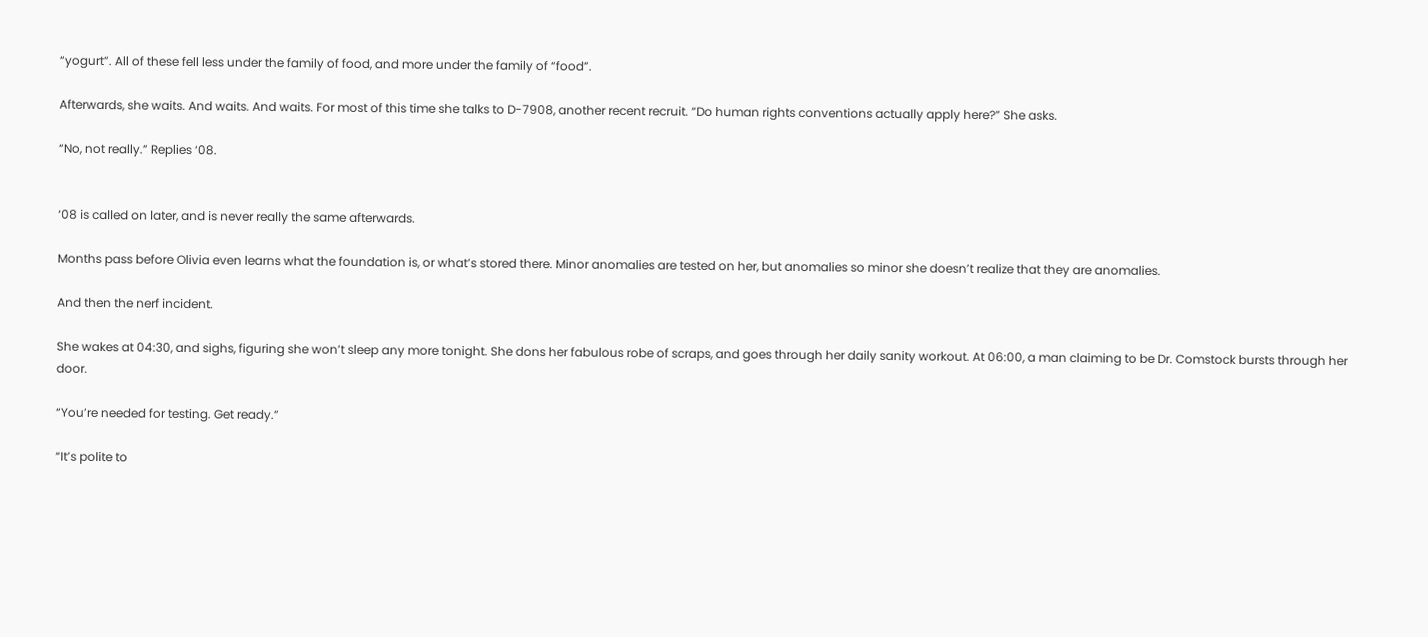“yogurt”. All of these fell less under the family of food, and more under the family of “food”.

Afterwards, she waits. And waits. And waits. For most of this time she talks to D-7908, another recent recruit. “Do human rights conventions actually apply here?” She asks.

“No, not really.” Replies ‘08.


‘08 is called on later, and is never really the same afterwards.

Months pass before Olivia even learns what the foundation is, or what’s stored there. Minor anomalies are tested on her, but anomalies so minor she doesn’t realize that they are anomalies.

And then the nerf incident.

She wakes at 04:30, and sighs, figuring she won’t sleep any more tonight. She dons her fabulous robe of scraps, and goes through her daily sanity workout. At 06:00, a man claiming to be Dr. Comstock bursts through her door.

“You’re needed for testing. Get ready.”

“It’s polite to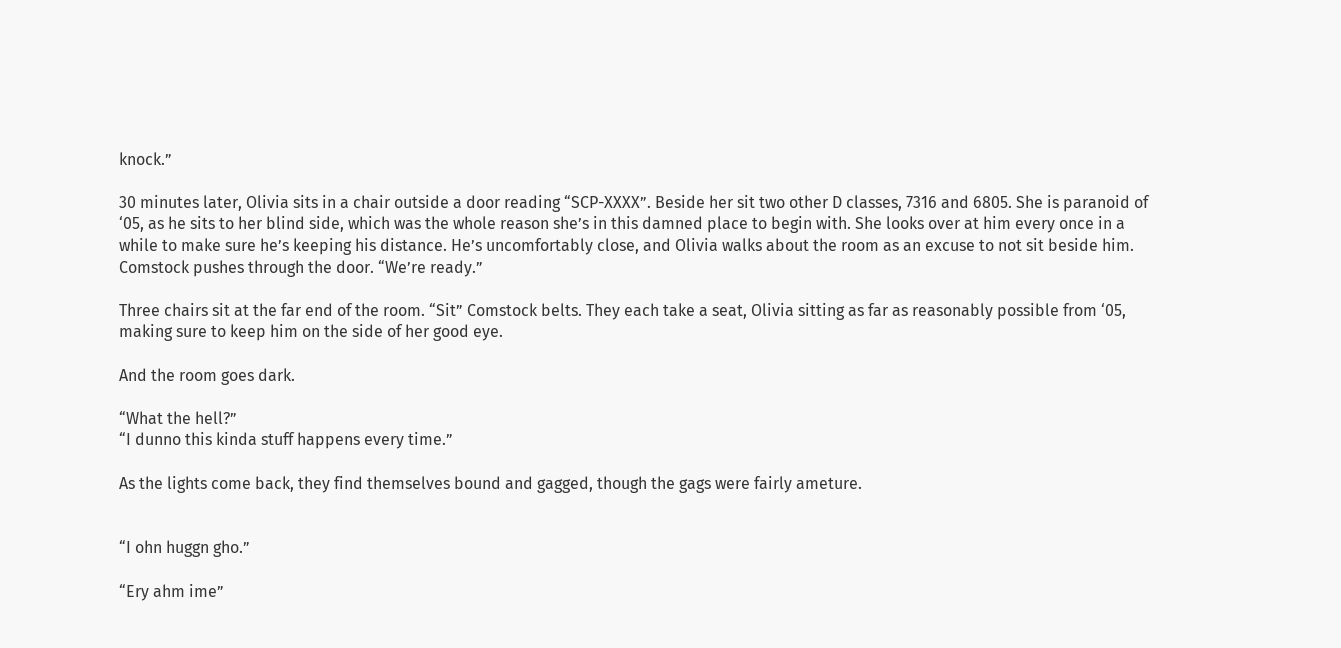knock.”

30 minutes later, Olivia sits in a chair outside a door reading “SCP-XXXX”. Beside her sit two other D classes, 7316 and 6805. She is paranoid of ‘05, as he sits to her blind side, which was the whole reason she’s in this damned place to begin with. She looks over at him every once in a while to make sure he’s keeping his distance. He’s uncomfortably close, and Olivia walks about the room as an excuse to not sit beside him. Comstock pushes through the door. “We’re ready.”

Three chairs sit at the far end of the room. “Sit” Comstock belts. They each take a seat, Olivia sitting as far as reasonably possible from ‘05, making sure to keep him on the side of her good eye.

And the room goes dark.

“What the hell?”
“I dunno this kinda stuff happens every time.”

As the lights come back, they find themselves bound and gagged, though the gags were fairly ameture.


“I ohn huggn gho.”

“Ery ahm ime”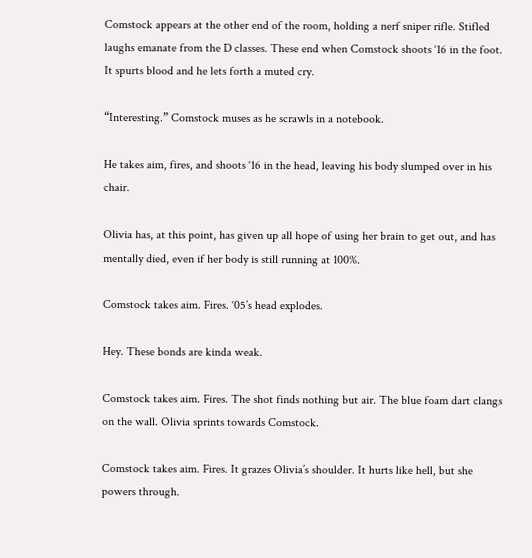Comstock appears at the other end of the room, holding a nerf sniper rifle. Stifled laughs emanate from the D classes. These end when Comstock shoots ‘16 in the foot. It spurts blood and he lets forth a muted cry.

“Interesting.” Comstock muses as he scrawls in a notebook.

He takes aim, fires, and shoots ‘16 in the head, leaving his body slumped over in his chair.

Olivia has, at this point, has given up all hope of using her brain to get out, and has mentally died, even if her body is still running at 100%.

Comstock takes aim. Fires. ‘05’s head explodes.

Hey. These bonds are kinda weak.

Comstock takes aim. Fires. The shot finds nothing but air. The blue foam dart clangs on the wall. Olivia sprints towards Comstock.

Comstock takes aim. Fires. It grazes Olivia’s shoulder. It hurts like hell, but she powers through.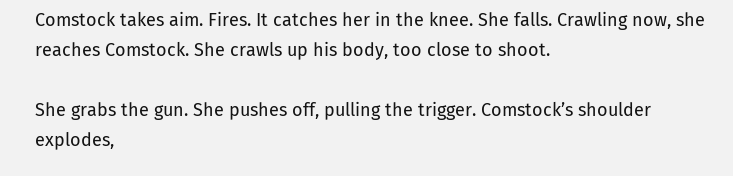Comstock takes aim. Fires. It catches her in the knee. She falls. Crawling now, she reaches Comstock. She crawls up his body, too close to shoot.

She grabs the gun. She pushes off, pulling the trigger. Comstock’s shoulder explodes,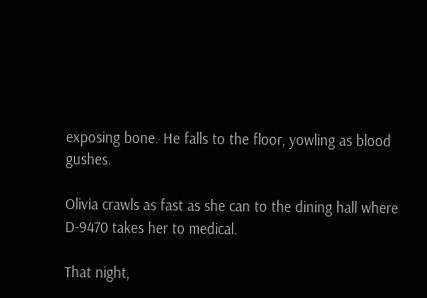exposing bone. He falls to the floor, yowling as blood gushes.

Olivia crawls as fast as she can to the dining hall where D-9470 takes her to medical.

That night,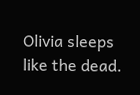Olivia sleeps like the dead.